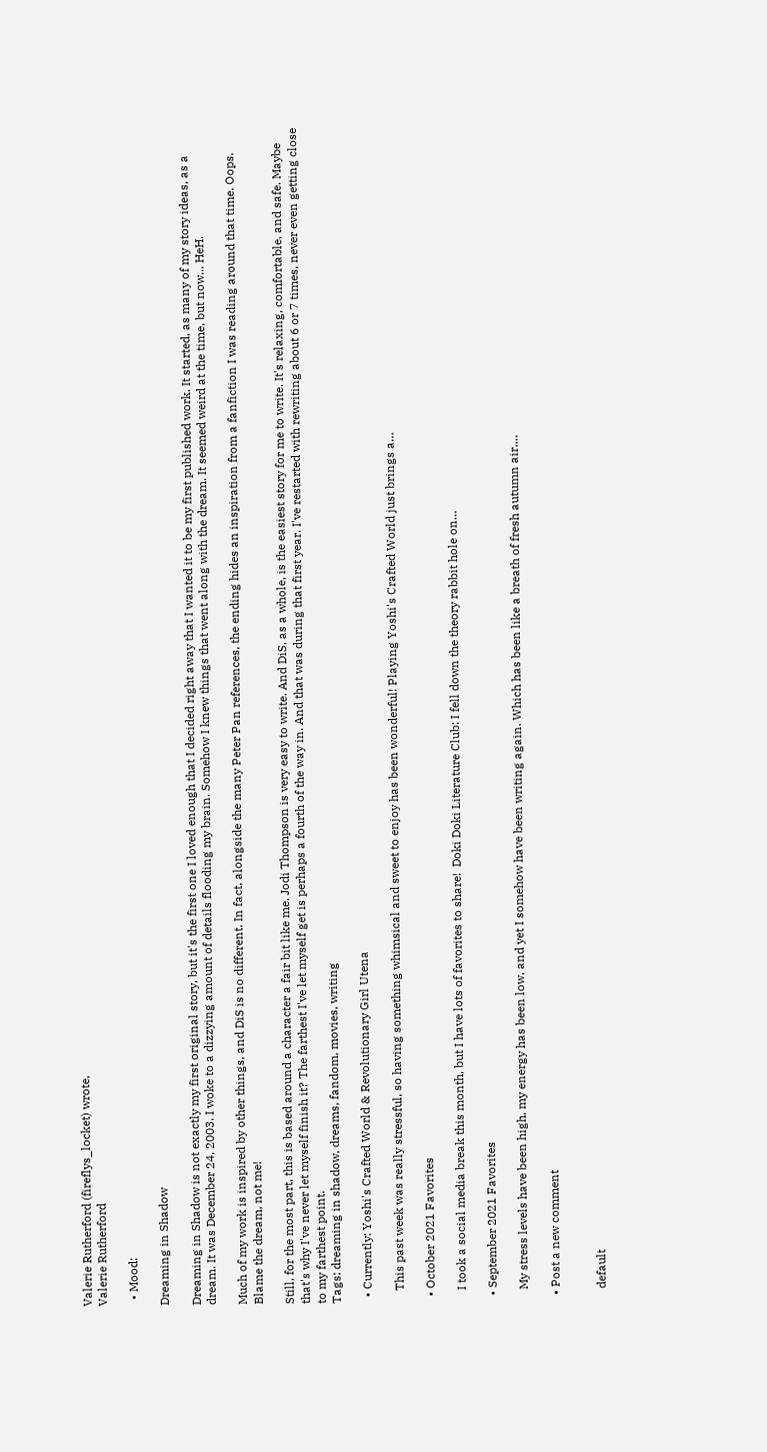Valerie Rutherford (fireflys_locket) wrote,
Valerie Rutherford

  • Mood:

Dreaming in Shadow

Dreaming in Shadow is not exactly my first original story, but it's the first one I loved enough that I decided right away that I wanted it to be my first published work. It started, as many of my story ideas, as a dream. It was December 24, 2003. I woke to a dizzying amount of details flooding my brain. Somehow I knew things that went along with the dream. It seemed weird at the time, but now... HeH.

Much of my work is inspired by other things, and DiS is no different. In fact, alongside the many Peter Pan references, the ending hides an inspiration from a fanfiction I was reading around that time. Oops. Blame the dream, not me!

Still, for the most part, this is based around a character a fair bit like me. Jodi Thompson is very easy to write. And DiS, as a whole, is the easiest story for me to write. It's relaxing, comfortable, and safe. Maybe that's why I've never let myself finish it? The farthest I've let myself get is perhaps a fourth of the way in. And that was during that first year. I've restarted with rewriting about 6 or 7 times, never even getting close to my farthest point.
Tags: dreaming in shadow, dreams, fandom, movies, writing

  • Currently: Yoshi's Crafted World & Revolutionary Girl Utena

    This past week was really stressful, so having something whimsical and sweet to enjoy has been wonderful! Playing Yoshi's Crafted World just brings a…

  • October 2021 Favorites

    I took a social media break this month, but I have lots of favorites to share!  Doki Doki Literature Club: I fell down the theory rabbit hole on…

  • September 2021 Favorites

    My stress levels have been high, my energy has been low, and yet I somehow have been writing again. Which has been like a breath of fresh autumn air.…

  • Post a new comment


    default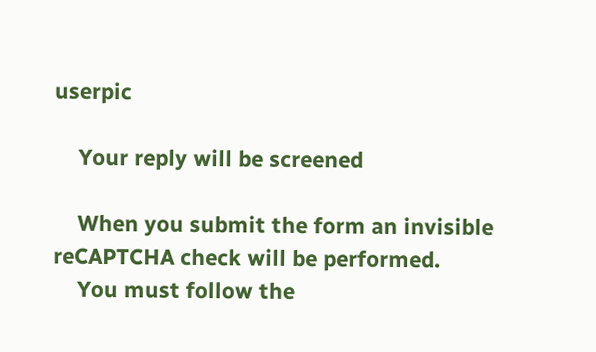userpic

    Your reply will be screened

    When you submit the form an invisible reCAPTCHA check will be performed.
    You must follow the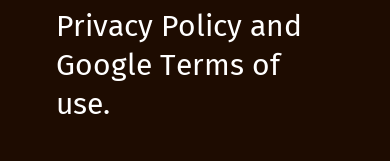Privacy Policy and Google Terms of use.